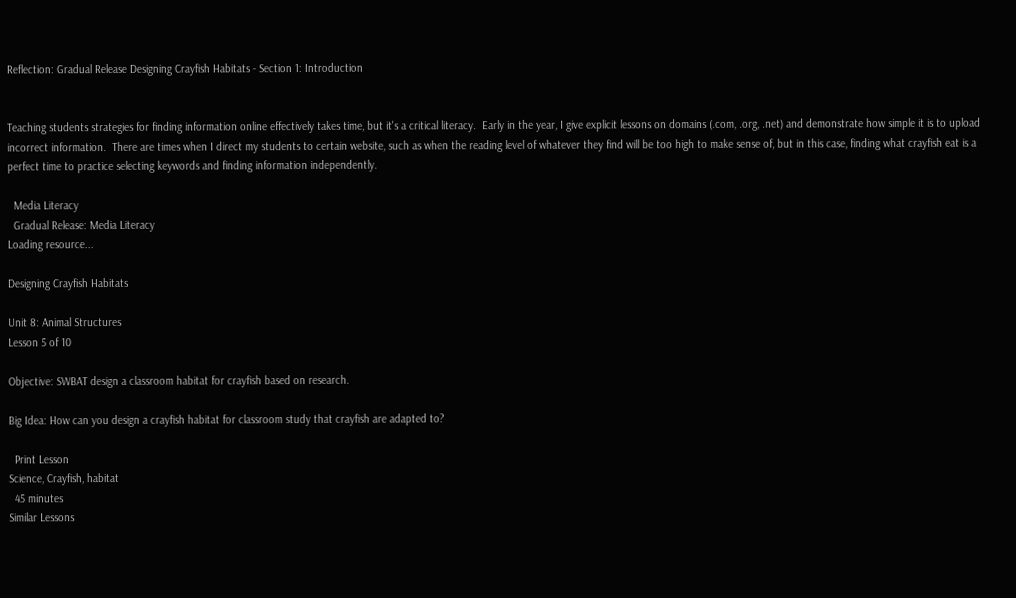Reflection: Gradual Release Designing Crayfish Habitats - Section 1: Introduction


Teaching students strategies for finding information online effectively takes time, but it's a critical literacy.  Early in the year, I give explicit lessons on domains (.com, .org, .net) and demonstrate how simple it is to upload incorrect information.  There are times when I direct my students to certain website, such as when the reading level of whatever they find will be too high to make sense of, but in this case, finding what crayfish eat is a perfect time to practice selecting keywords and finding information independently.

  Media Literacy
  Gradual Release: Media Literacy
Loading resource...

Designing Crayfish Habitats

Unit 8: Animal Structures
Lesson 5 of 10

Objective: SWBAT design a classroom habitat for crayfish based on research.

Big Idea: How can you design a crayfish habitat for classroom study that crayfish are adapted to?

  Print Lesson
Science, Crayfish, habitat
  45 minutes
Similar Lessons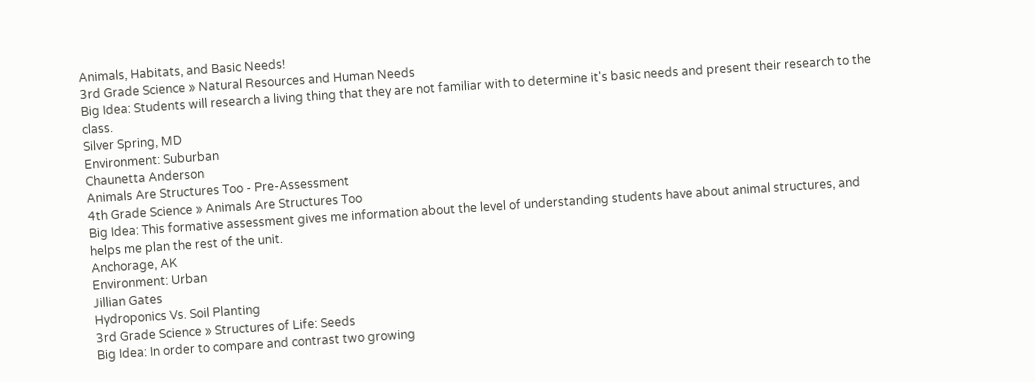Animals, Habitats, and Basic Needs!
3rd Grade Science » Natural Resources and Human Needs
Big Idea: Students will research a living thing that they are not familiar with to determine it's basic needs and present their research to the class.
Silver Spring, MD
Environment: Suburban
Chaunetta Anderson
Animals Are Structures Too - Pre-Assessment
4th Grade Science » Animals Are Structures Too
Big Idea: This formative assessment gives me information about the level of understanding students have about animal structures, and helps me plan the rest of the unit.
Anchorage, AK
Environment: Urban
Jillian Gates
Hydroponics Vs. Soil Planting
3rd Grade Science » Structures of Life: Seeds
Big Idea: In order to compare and contrast two growing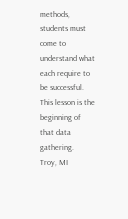methods, students must come to understand what each require to be successful. This lesson is the beginning of that data gathering.
Troy, MI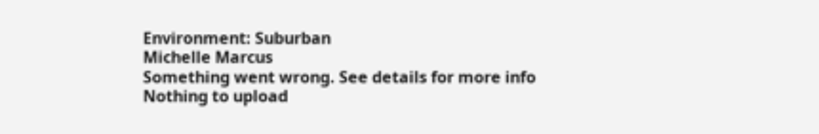Environment: Suburban
Michelle Marcus
Something went wrong. See details for more info
Nothing to upload